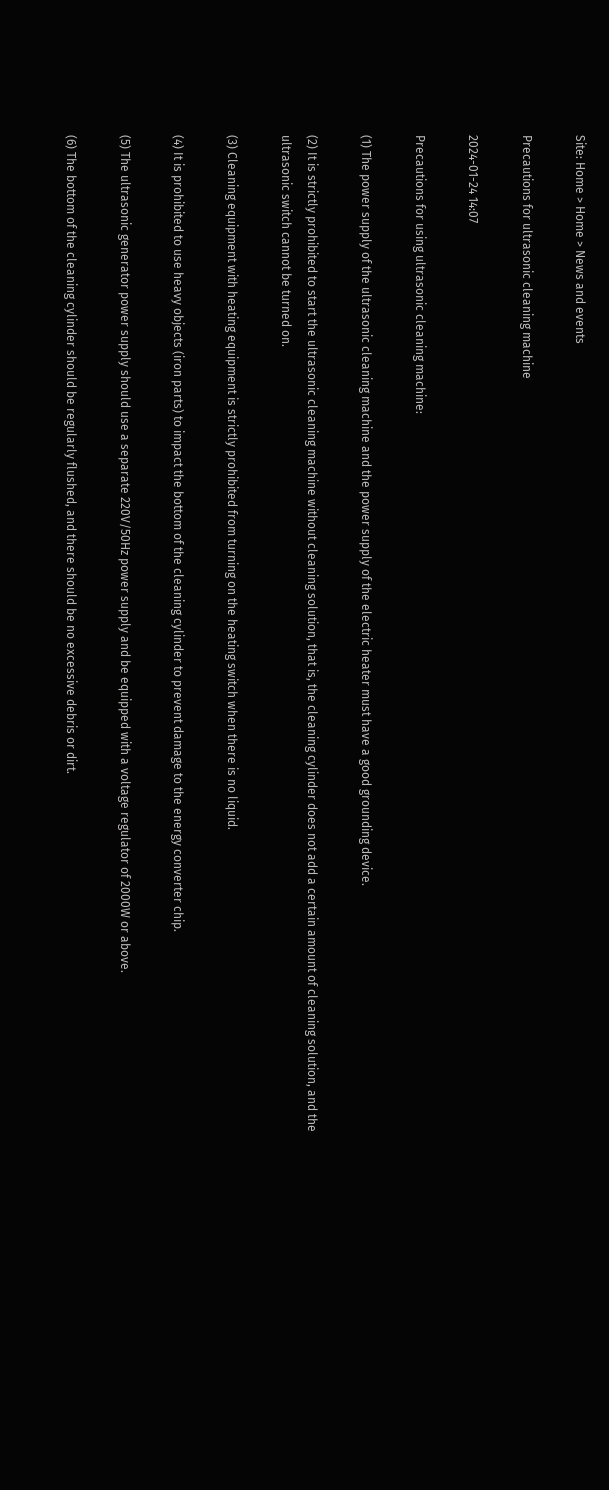Site: Home > Home > News and events

Precautions for ultrasonic cleaning machine

2024-01-24 14:07

Precautions for using ultrasonic cleaning machine:

(1) The power supply of the ultrasonic cleaning machine and the power supply of the electric heater must have a good grounding device.

(2) It is strictly prohibited to start the ultrasonic cleaning machine without cleaning solution, that is, the cleaning cylinder does not add a certain amount of cleaning solution, and the ultrasonic switch cannot be turned on.

(3) Cleaning equipment with heating equipment is strictly prohibited from turning on the heating switch when there is no liquid.

(4) It is prohibited to use heavy objects (iron parts) to impact the bottom of the cleaning cylinder to prevent damage to the energy converter chip.

(5) The ultrasonic generator power supply should use a separate 220V/50Hz power supply and be equipped with a voltage regulator of 2000W or above.

(6) The bottom of the cleaning cylinder should be regularly flushed, and there should be no excessive debris or dirt.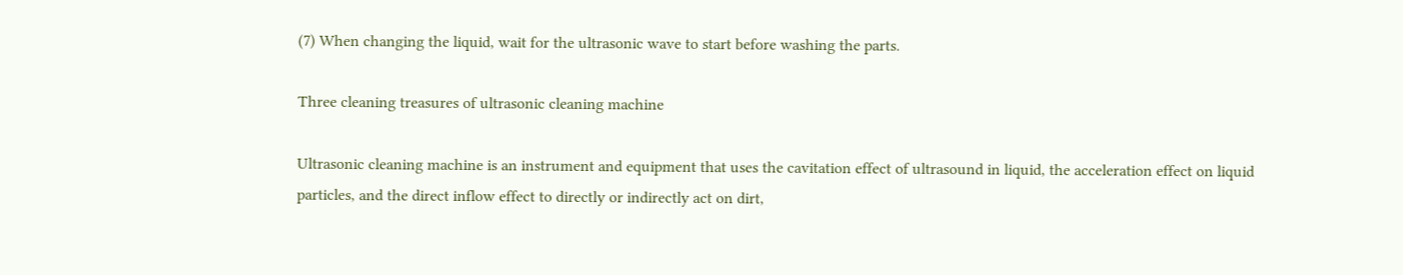(7) When changing the liquid, wait for the ultrasonic wave to start before washing the parts.

Three cleaning treasures of ultrasonic cleaning machine

Ultrasonic cleaning machine is an instrument and equipment that uses the cavitation effect of ultrasound in liquid, the acceleration effect on liquid particles, and the direct inflow effect to directly or indirectly act on dirt,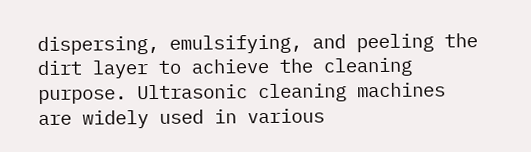dispersing, emulsifying, and peeling the dirt layer to achieve the cleaning purpose. Ultrasonic cleaning machines are widely used in various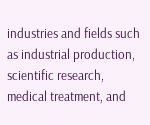industries and fields such as industrial production, scientific research, medical treatment, and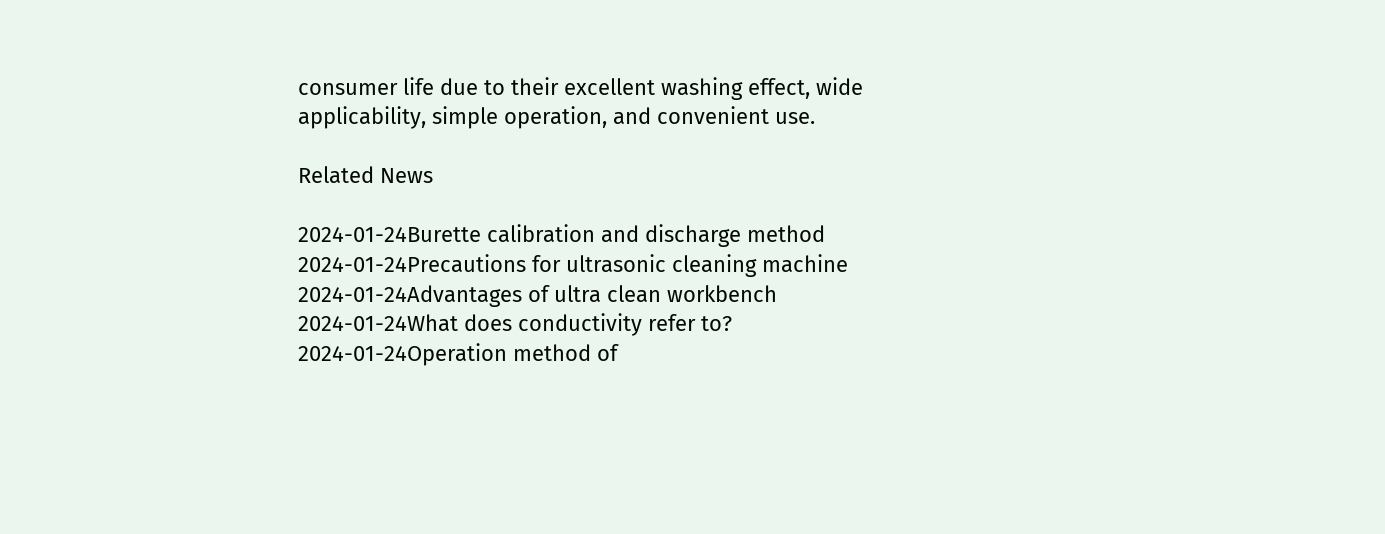consumer life due to their excellent washing effect, wide applicability, simple operation, and convenient use.

Related News

2024-01-24Burette calibration and discharge method
2024-01-24Precautions for ultrasonic cleaning machine
2024-01-24Advantages of ultra clean workbench
2024-01-24What does conductivity refer to?
2024-01-24Operation method of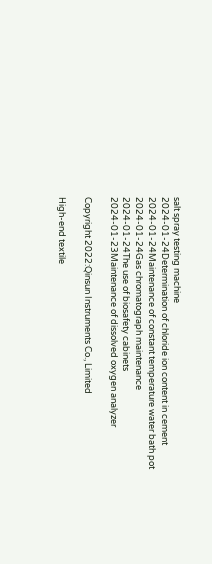salt spray testing machine
2024-01-24Determination of chloride ion content in cement
2024-01-24Maintenance of constant temperature water bath pot
2024-01-24Gas chromatograph maintenance
2024-01-24The use of biosafety cabinets
2024-01-23Maintenance of dissolved oxygen analyzer

Copyright 2022:Qinsun Instruments Co., Limited

High-end textile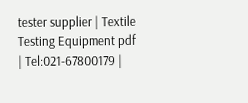tester supplier | Textile Testing Equipment pdf | Tel:021-67800179 |